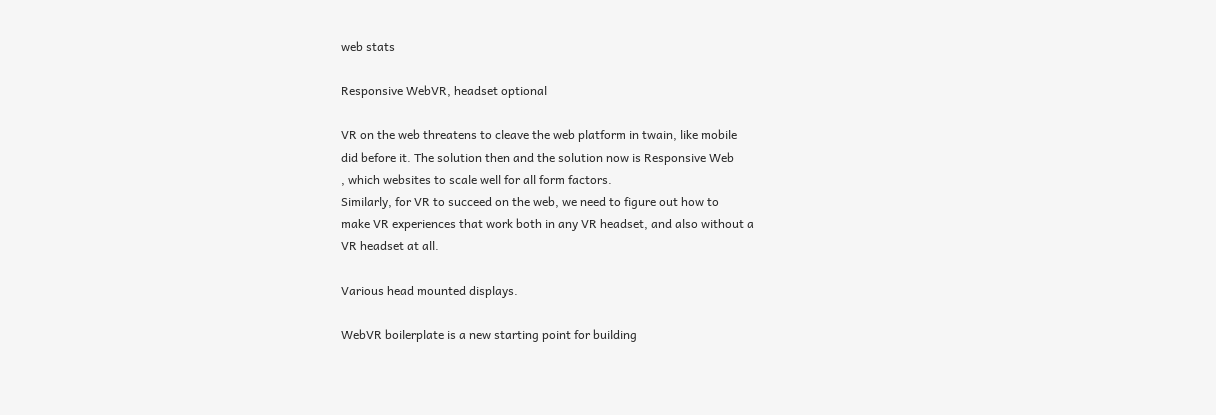web stats

Responsive WebVR, headset optional

VR on the web threatens to cleave the web platform in twain, like mobile
did before it. The solution then and the solution now is Responsive Web
, which websites to scale well for all form factors.
Similarly, for VR to succeed on the web, we need to figure out how to
make VR experiences that work both in any VR headset, and also without a
VR headset at all.

Various head mounted displays.

WebVR boilerplate is a new starting point for building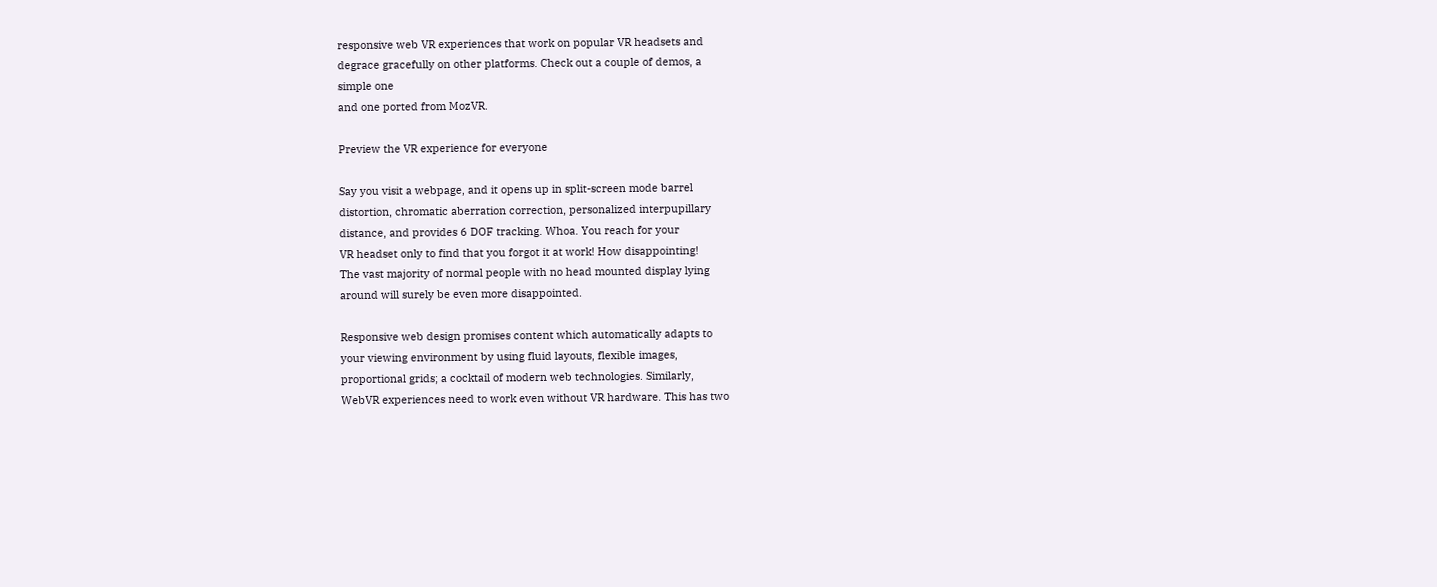responsive web VR experiences that work on popular VR headsets and
degrace gracefully on other platforms. Check out a couple of demos, a
simple one
and one ported from MozVR.

Preview the VR experience for everyone

Say you visit a webpage, and it opens up in split-screen mode barrel
distortion, chromatic aberration correction, personalized interpupillary
distance, and provides 6 DOF tracking. Whoa. You reach for your
VR headset only to find that you forgot it at work! How disappointing!
The vast majority of normal people with no head mounted display lying
around will surely be even more disappointed.

Responsive web design promises content which automatically adapts to
your viewing environment by using fluid layouts, flexible images,
proportional grids; a cocktail of modern web technologies. Similarly,
WebVR experiences need to work even without VR hardware. This has two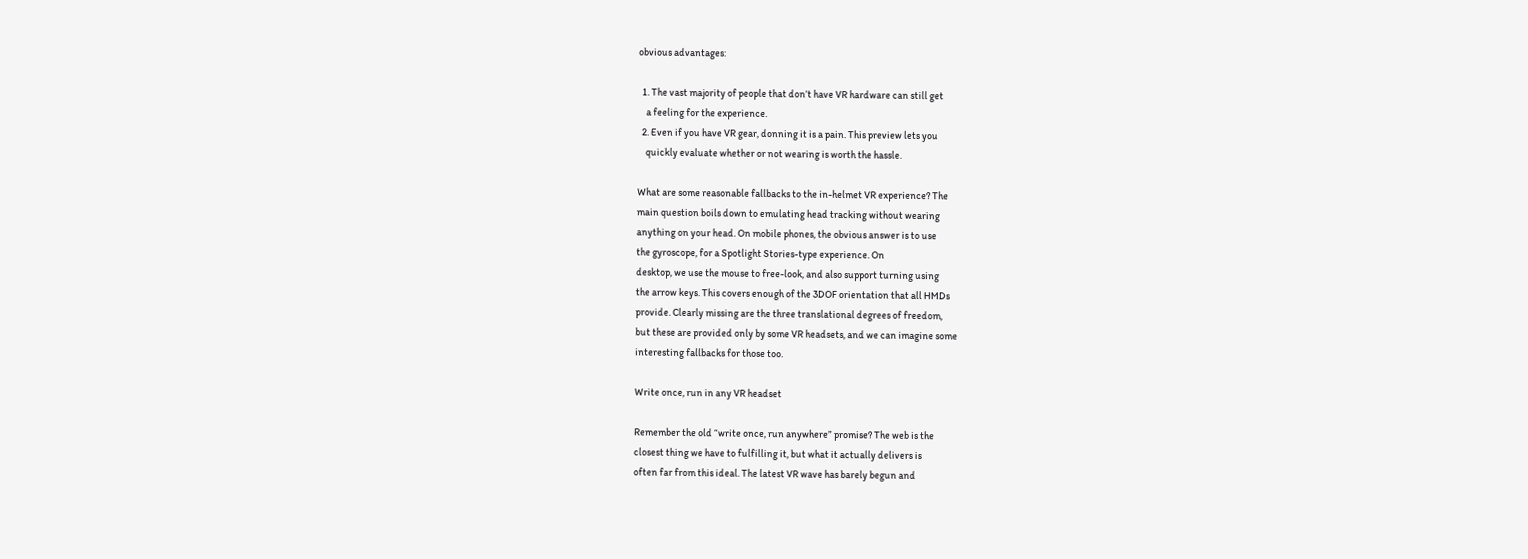obvious advantages:

  1. The vast majority of people that don’t have VR hardware can still get
    a feeling for the experience.
  2. Even if you have VR gear, donning it is a pain. This preview lets you
    quickly evaluate whether or not wearing is worth the hassle.

What are some reasonable fallbacks to the in-helmet VR experience? The
main question boils down to emulating head tracking without wearing
anything on your head. On mobile phones, the obvious answer is to use
the gyroscope, for a Spotlight Stories-type experience. On
desktop, we use the mouse to free-look, and also support turning using
the arrow keys. This covers enough of the 3DOF orientation that all HMDs
provide. Clearly missing are the three translational degrees of freedom,
but these are provided only by some VR headsets, and we can imagine some
interesting fallbacks for those too.

Write once, run in any VR headset

Remember the old “write once, run anywhere” promise? The web is the
closest thing we have to fulfilling it, but what it actually delivers is
often far from this ideal. The latest VR wave has barely begun and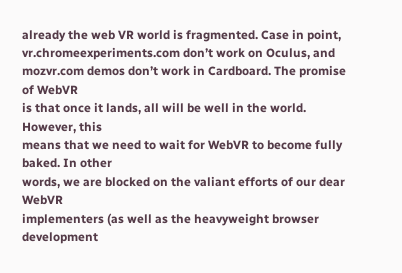already the web VR world is fragmented. Case in point,
vr.chromeexperiments.com don’t work on Oculus, and
mozvr.com demos don’t work in Cardboard. The promise of WebVR
is that once it lands, all will be well in the world. However, this
means that we need to wait for WebVR to become fully baked. In other
words, we are blocked on the valiant efforts of our dear WebVR
implementers (as well as the heavyweight browser development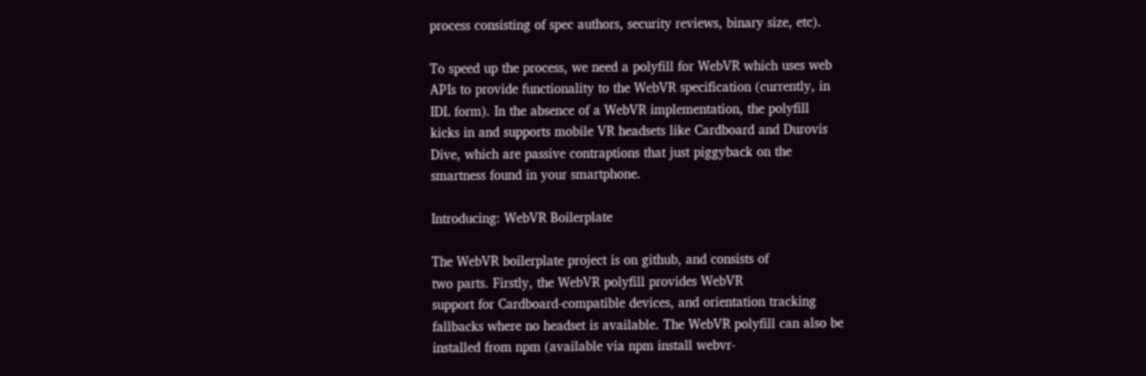process consisting of spec authors, security reviews, binary size, etc).

To speed up the process, we need a polyfill for WebVR which uses web
APIs to provide functionality to the WebVR specification (currently, in
IDL form). In the absence of a WebVR implementation, the polyfill
kicks in and supports mobile VR headsets like Cardboard and Durovis
Dive, which are passive contraptions that just piggyback on the
smartness found in your smartphone.

Introducing: WebVR Boilerplate

The WebVR boilerplate project is on github, and consists of
two parts. Firstly, the WebVR polyfill provides WebVR
support for Cardboard-compatible devices, and orientation tracking
fallbacks where no headset is available. The WebVR polyfill can also be
installed from npm (available via npm install webvr-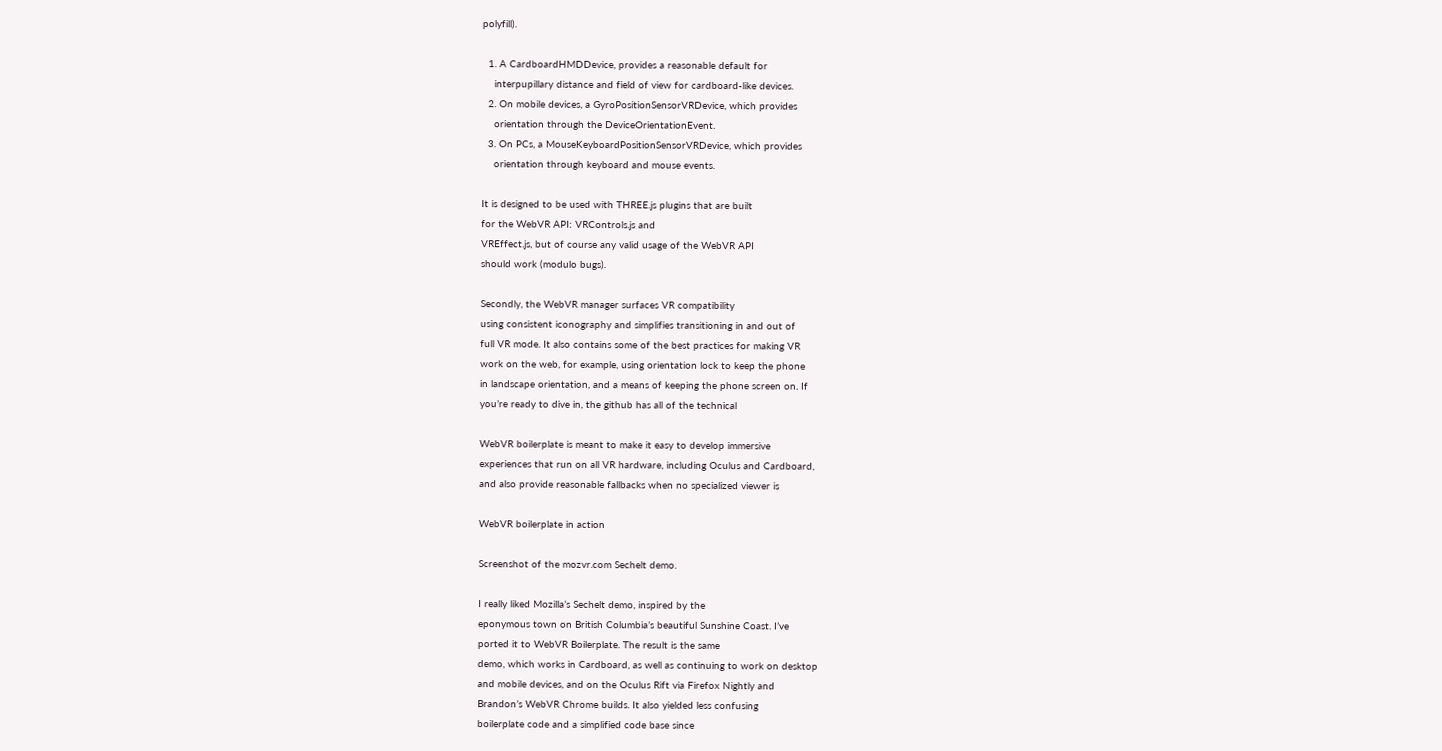polyfill).

  1. A CardboardHMDDevice, provides a reasonable default for
    interpupillary distance and field of view for cardboard-like devices.
  2. On mobile devices, a GyroPositionSensorVRDevice, which provides
    orientation through the DeviceOrientationEvent.
  3. On PCs, a MouseKeyboardPositionSensorVRDevice, which provides
    orientation through keyboard and mouse events.

It is designed to be used with THREE.js plugins that are built
for the WebVR API: VRControls.js and
VREffect.js, but of course any valid usage of the WebVR API
should work (modulo bugs).

Secondly, the WebVR manager surfaces VR compatibility
using consistent iconography and simplifies transitioning in and out of
full VR mode. It also contains some of the best practices for making VR
work on the web, for example, using orientation lock to keep the phone
in landscape orientation, and a means of keeping the phone screen on. If
you’re ready to dive in, the github has all of the technical

WebVR boilerplate is meant to make it easy to develop immersive
experiences that run on all VR hardware, including Oculus and Cardboard,
and also provide reasonable fallbacks when no specialized viewer is

WebVR boilerplate in action

Screenshot of the mozvr.com Sechelt demo.

I really liked Mozilla’s Sechelt demo, inspired by the
eponymous town on British Columbia’s beautiful Sunshine Coast. I’ve
ported it to WebVR Boilerplate. The result is the same
demo, which works in Cardboard, as well as continuing to work on desktop
and mobile devices, and on the Oculus Rift via Firefox Nightly and
Brandon’s WebVR Chrome builds. It also yielded less confusing
boilerplate code and a simplified code base since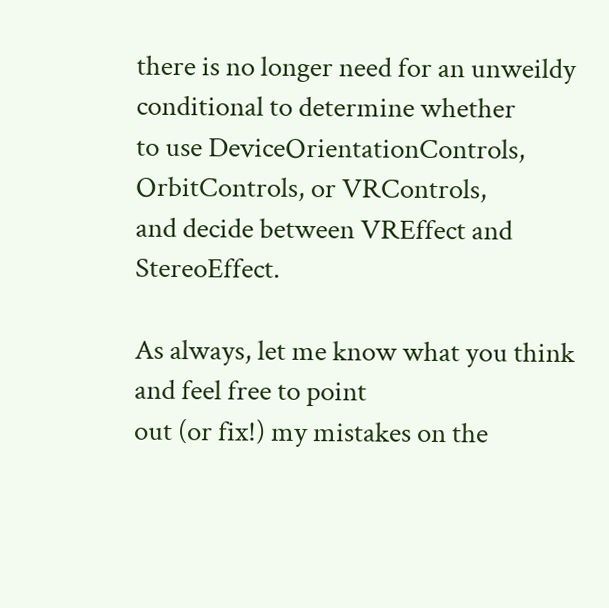there is no longer need for an unweildy conditional to determine whether
to use DeviceOrientationControls, OrbitControls, or VRControls,
and decide between VREffect and StereoEffect.

As always, let me know what you think and feel free to point
out (or fix!) my mistakes on the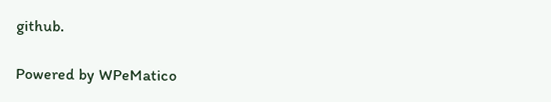github.

Powered by WPeMatico